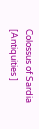Colossus of Sardia
[Antiquities ]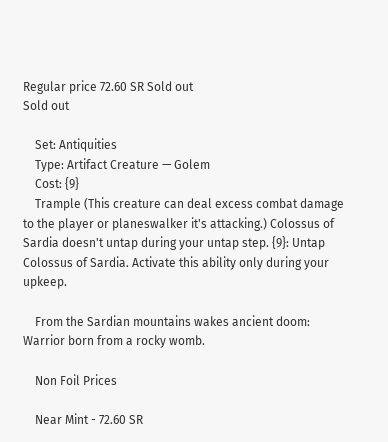Regular price 72.60 SR Sold out
Sold out

    Set: Antiquities
    Type: Artifact Creature — Golem
    Cost: {9}
    Trample (This creature can deal excess combat damage to the player or planeswalker it's attacking.) Colossus of Sardia doesn't untap during your untap step. {9}: Untap Colossus of Sardia. Activate this ability only during your upkeep.

    From the Sardian mountains wakes ancient doom: Warrior born from a rocky womb.

    Non Foil Prices

    Near Mint - 72.60 SR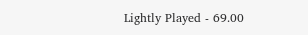Lightly Played - 69.00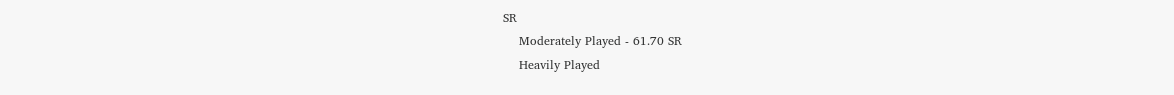SR
    Moderately Played - 61.70 SR
    Heavily Played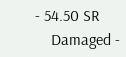- 54.50 SR
    Damaged -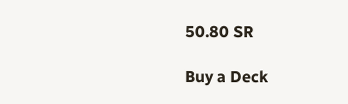50.80 SR

Buy a Deck